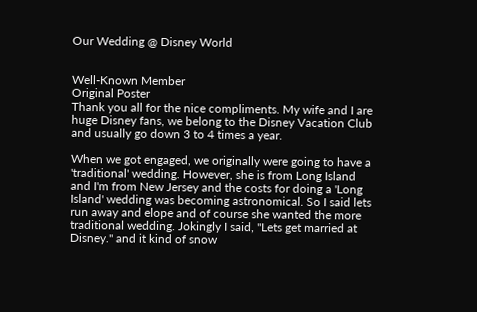Our Wedding @ Disney World


Well-Known Member
Original Poster
Thank you all for the nice compliments. My wife and I are huge Disney fans, we belong to the Disney Vacation Club and usually go down 3 to 4 times a year.

When we got engaged, we originally were going to have a 'traditional' wedding. However, she is from Long Island and I'm from New Jersey and the costs for doing a 'Long Island' wedding was becoming astronomical. So I said lets run away and elope and of course she wanted the more traditional wedding. Jokingly I said, "Lets get married at Disney." and it kind of snow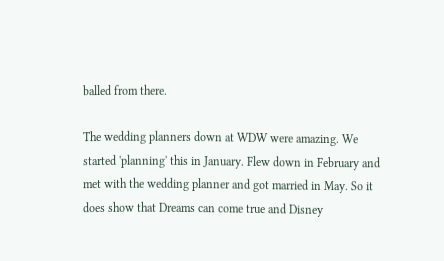balled from there.

The wedding planners down at WDW were amazing. We started 'planning' this in January. Flew down in February and met with the wedding planner and got married in May. So it does show that Dreams can come true and Disney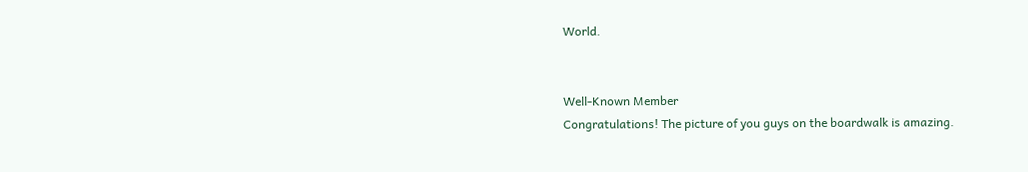World.


Well-Known Member
Congratulations! The picture of you guys on the boardwalk is amazing.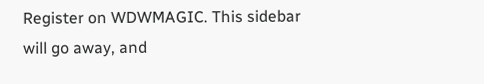Register on WDWMAGIC. This sidebar will go away, and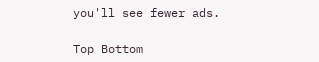you'll see fewer ads.

Top Bottom